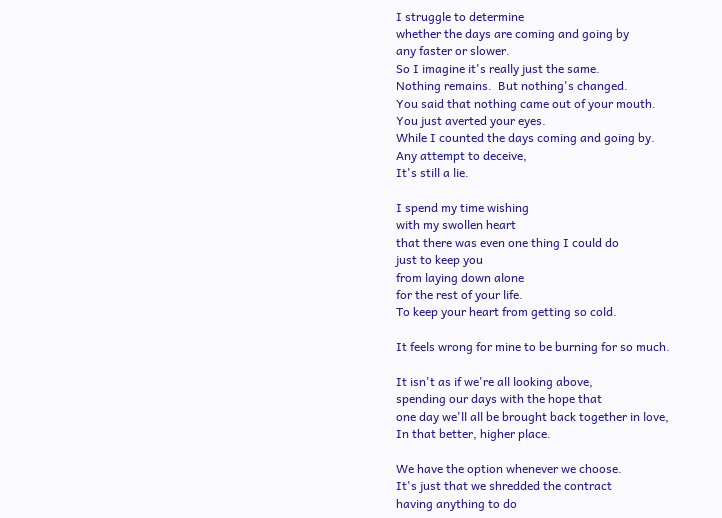I struggle to determine
whether the days are coming and going by
any faster or slower.
So I imagine it's really just the same.
Nothing remains.  But nothing's changed.
You said that nothing came out of your mouth.
You just averted your eyes.
While I counted the days coming and going by.
Any attempt to deceive,
It's still a lie.

I spend my time wishing
with my swollen heart
that there was even one thing I could do
just to keep you
from laying down alone
for the rest of your life.
To keep your heart from getting so cold.

It feels wrong for mine to be burning for so much.

It isn't as if we're all looking above,
spending our days with the hope that
one day we'll all be brought back together in love,
In that better, higher place.

We have the option whenever we choose.
It's just that we shredded the contract
having anything to do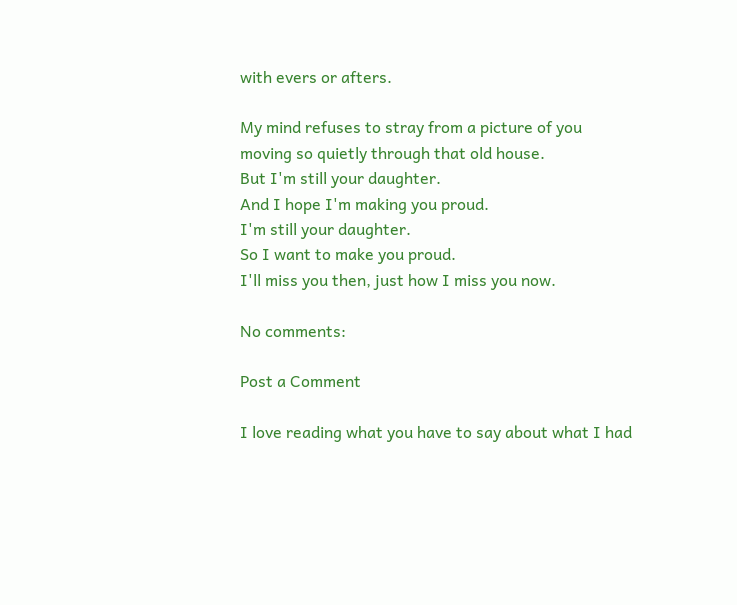with evers or afters.

My mind refuses to stray from a picture of you
moving so quietly through that old house.
But I'm still your daughter.
And I hope I'm making you proud.
I'm still your daughter.
So I want to make you proud.
I'll miss you then, just how I miss you now.

No comments:

Post a Comment

I love reading what you have to say about what I had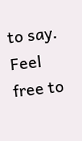to say. Feel free to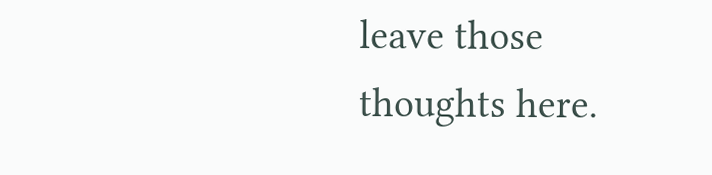leave those thoughts here.